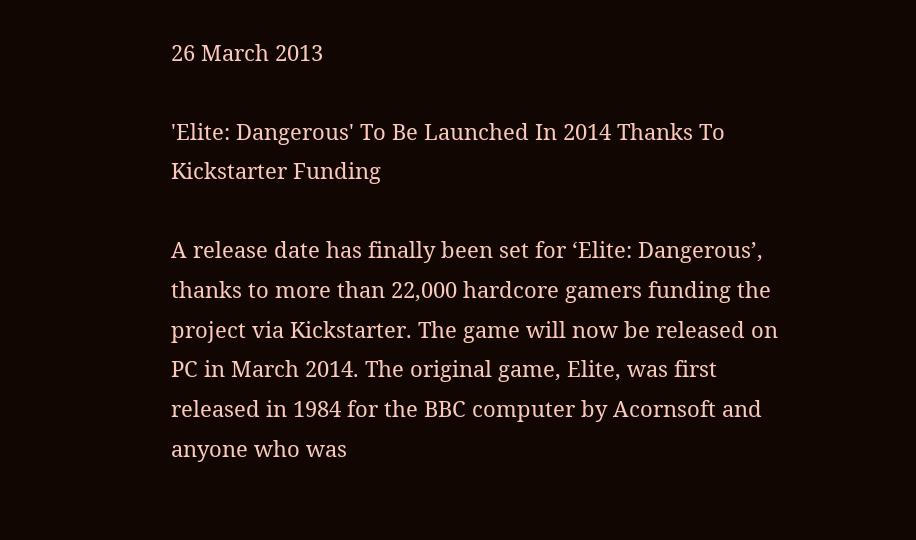26 March 2013

'Elite: Dangerous' To Be Launched In 2014 Thanks To Kickstarter Funding

A release date has finally been set for ‘Elite: Dangerous’, thanks to more than 22,000 hardcore gamers funding the project via Kickstarter. The game will now be released on PC in March 2014. The original game, Elite, was first released in 1984 for the BBC computer by Acornsoft and anyone who was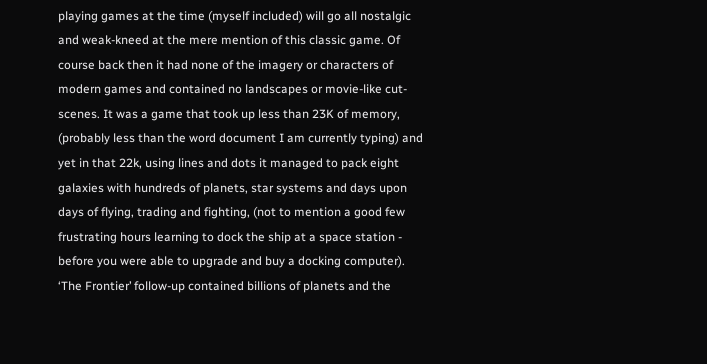playing games at the time (myself included) will go all nostalgic and weak-kneed at the mere mention of this classic game. Of course back then it had none of the imagery or characters of modern games and contained no landscapes or movie-like cut-scenes. It was a game that took up less than 23K of memory, (probably less than the word document I am currently typing) and yet in that 22k, using lines and dots it managed to pack eight galaxies with hundreds of planets, star systems and days upon days of flying, trading and fighting, (not to mention a good few frustrating hours learning to dock the ship at a space station - before you were able to upgrade and buy a docking computer). ‘The Frontier’ follow-up contained billions of planets and the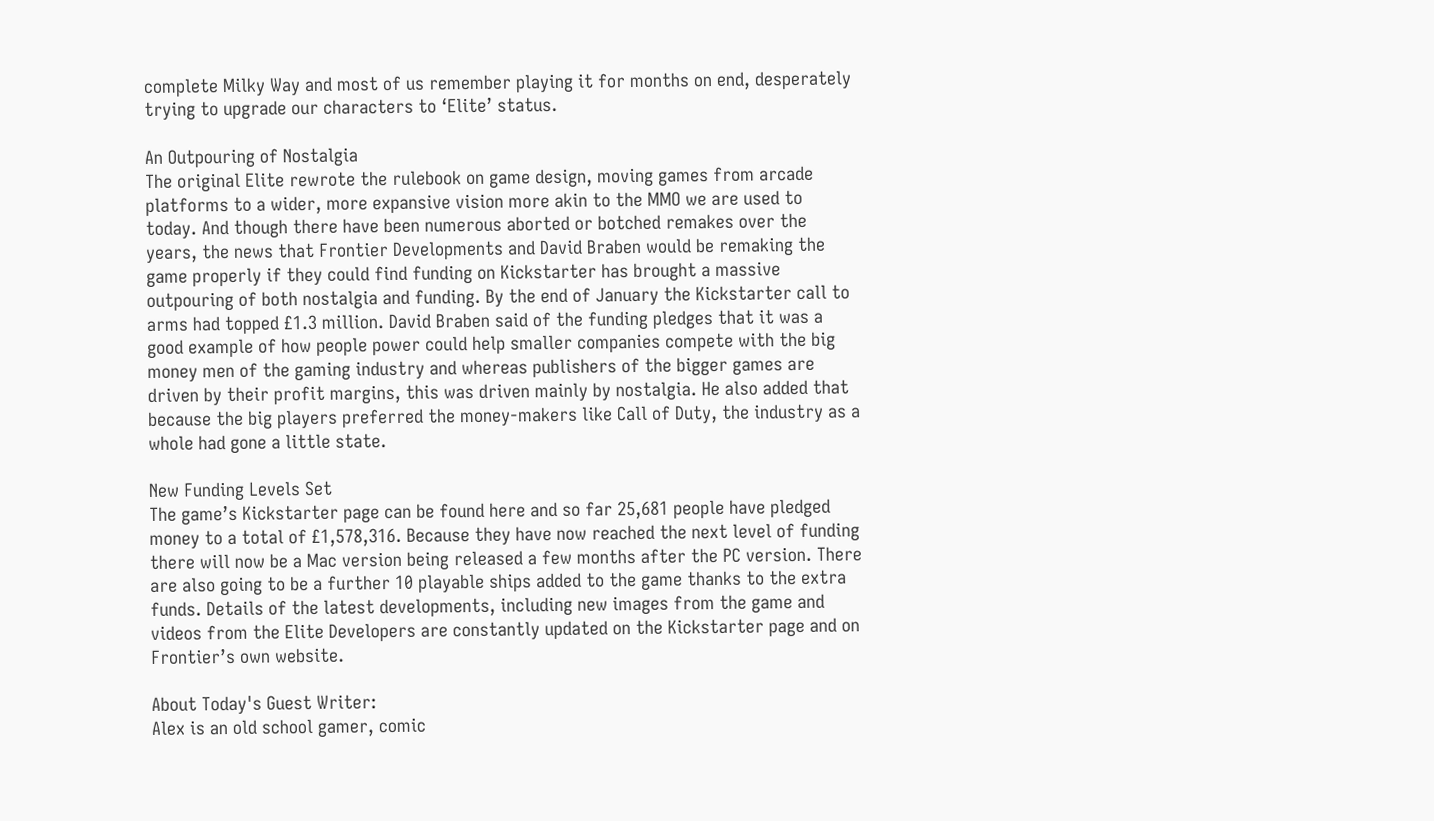complete Milky Way and most of us remember playing it for months on end, desperately trying to upgrade our characters to ‘Elite’ status.

An Outpouring of Nostalgia
The original Elite rewrote the rulebook on game design, moving games from arcade platforms to a wider, more expansive vision more akin to the MMO we are used to today. And though there have been numerous aborted or botched remakes over the years, the news that Frontier Developments and David Braben would be remaking the game properly if they could find funding on Kickstarter has brought a massive outpouring of both nostalgia and funding. By the end of January the Kickstarter call to arms had topped £1.3 million. David Braben said of the funding pledges that it was a good example of how people power could help smaller companies compete with the big money men of the gaming industry and whereas publishers of the bigger games are driven by their profit margins, this was driven mainly by nostalgia. He also added that because the big players preferred the money-makers like Call of Duty, the industry as a whole had gone a little state.

New Funding Levels Set
The game’s Kickstarter page can be found here and so far 25,681 people have pledged money to a total of £1,578,316. Because they have now reached the next level of funding there will now be a Mac version being released a few months after the PC version. There are also going to be a further 10 playable ships added to the game thanks to the extra funds. Details of the latest developments, including new images from the game and videos from the Elite Developers are constantly updated on the Kickstarter page and on Frontier’s own website.

About Today's Guest Writer:
Alex is an old school gamer, comic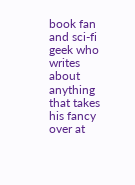book fan and sci-fi geek who writes about anything that takes his fancy over at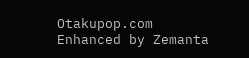Otakupop.com
Enhanced by Zemanta